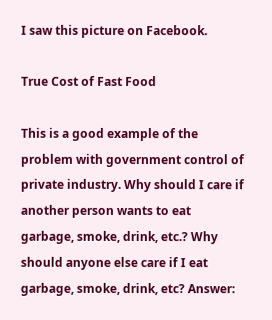I saw this picture on Facebook.

True Cost of Fast Food

This is a good example of the problem with government control of private industry. Why should I care if another person wants to eat garbage, smoke, drink, etc.? Why should anyone else care if I eat garbage, smoke, drink, etc? Answer: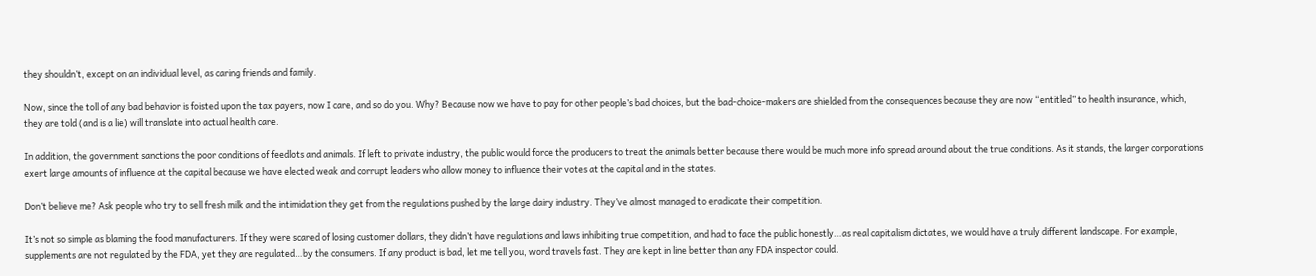they shouldn’t, except on an individual level, as caring friends and family.

Now, since the toll of any bad behavior is foisted upon the tax payers, now I care, and so do you. Why? Because now we have to pay for other people’s bad choices, but the bad-choice-makers are shielded from the consequences because they are now “entitled” to health insurance, which, they are told (and is a lie) will translate into actual health care.

In addition, the government sanctions the poor conditions of feedlots and animals. If left to private industry, the public would force the producers to treat the animals better because there would be much more info spread around about the true conditions. As it stands, the larger corporations exert large amounts of influence at the capital because we have elected weak and corrupt leaders who allow money to influence their votes at the capital and in the states.

Don’t believe me? Ask people who try to sell fresh milk and the intimidation they get from the regulations pushed by the large dairy industry. They’ve almost managed to eradicate their competition.

It’s not so simple as blaming the food manufacturers. If they were scared of losing customer dollars, they didn’t have regulations and laws inhibiting true competition, and had to face the public honestly…as real capitalism dictates, we would have a truly different landscape. For example, supplements are not regulated by the FDA, yet they are regulated…by the consumers. If any product is bad, let me tell you, word travels fast. They are kept in line better than any FDA inspector could.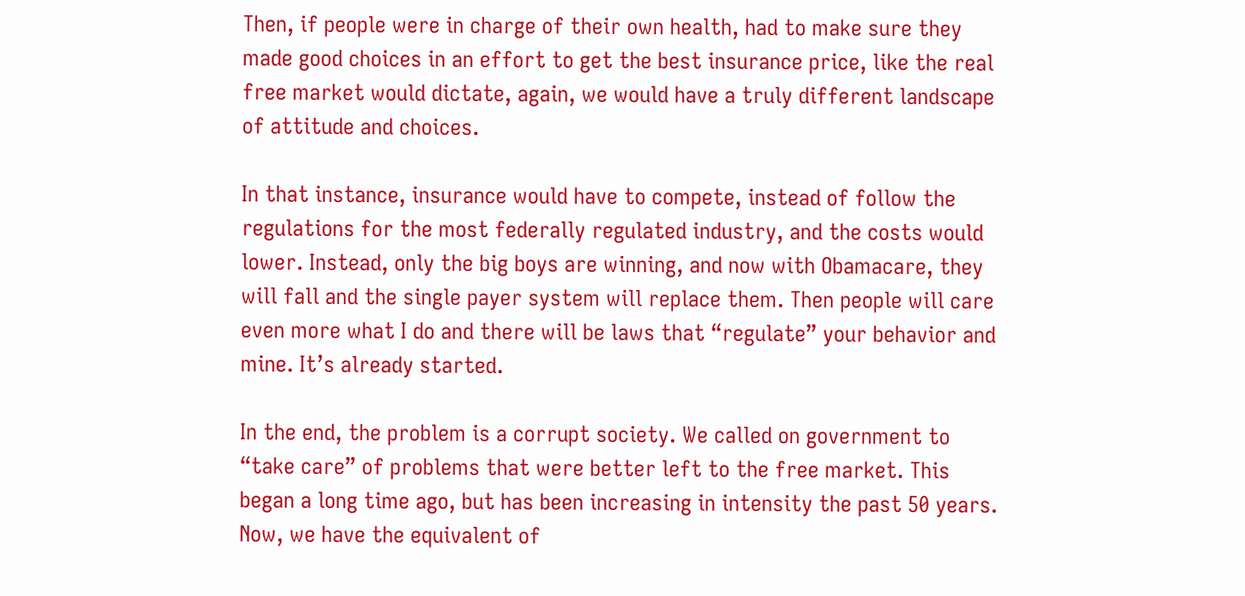Then, if people were in charge of their own health, had to make sure they made good choices in an effort to get the best insurance price, like the real free market would dictate, again, we would have a truly different landscape of attitude and choices.

In that instance, insurance would have to compete, instead of follow the regulations for the most federally regulated industry, and the costs would lower. Instead, only the big boys are winning, and now with Obamacare, they will fall and the single payer system will replace them. Then people will care even more what I do and there will be laws that “regulate” your behavior and mine. It’s already started.

In the end, the problem is a corrupt society. We called on government to “take care” of problems that were better left to the free market. This began a long time ago, but has been increasing in intensity the past 50 years. Now, we have the equivalent of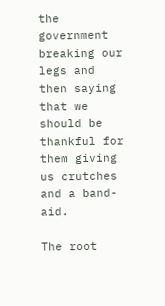the government breaking our legs and then saying that we should be thankful for them giving us crutches and a band-aid.

The root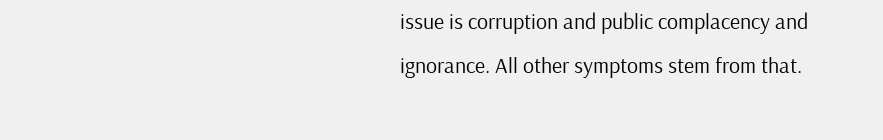issue is corruption and public complacency and ignorance. All other symptoms stem from that.